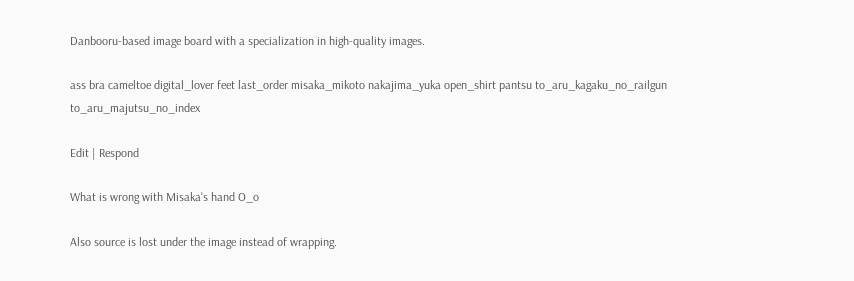Danbooru-based image board with a specialization in high-quality images.

ass bra cameltoe digital_lover feet last_order misaka_mikoto nakajima_yuka open_shirt pantsu to_aru_kagaku_no_railgun to_aru_majutsu_no_index

Edit | Respond

What is wrong with Misaka's hand O_o

Also source is lost under the image instead of wrapping.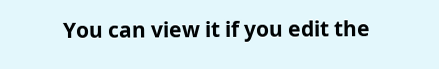You can view it if you edit the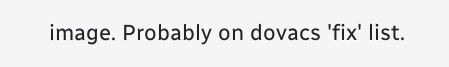image. Probably on dovacs 'fix' list.